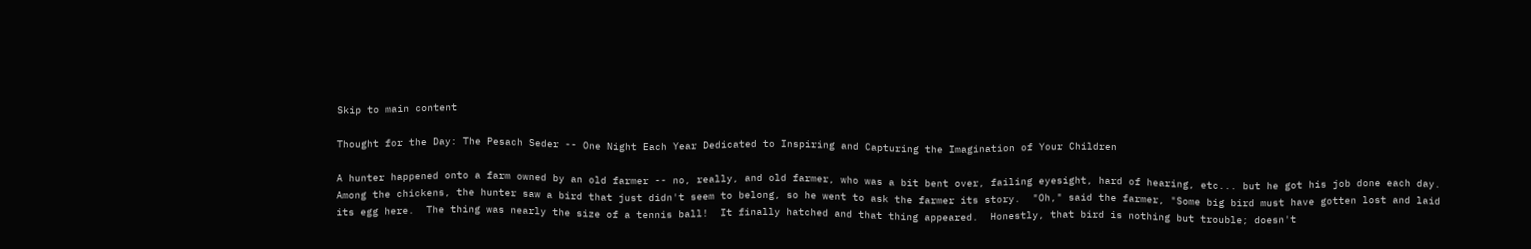Skip to main content

Thought for the Day: The Pesach Seder -- One Night Each Year Dedicated to Inspiring and Capturing the Imagination of Your Children

A hunter happened onto a farm owned by an old farmer -- no, really, and old farmer, who was a bit bent over, failing eyesight, hard of hearing, etc... but he got his job done each day.  Among the chickens, the hunter saw a bird that just didn't seem to belong, so he went to ask the farmer its story.  "Oh," said the farmer, "Some big bird must have gotten lost and laid its egg here.  The thing was nearly the size of a tennis ball!  It finally hatched and that thing appeared.  Honestly, that bird is nothing but trouble; doesn't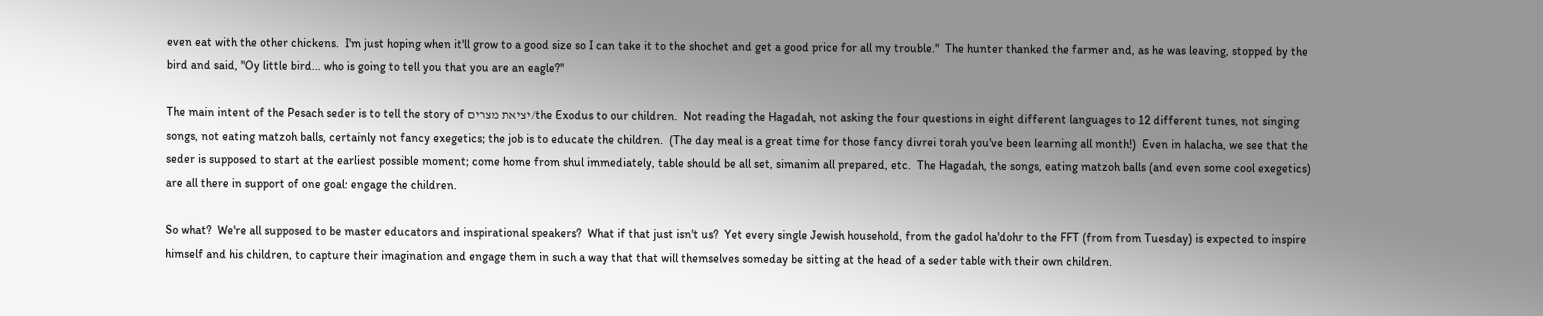even eat with the other chickens.  I'm just hoping when it'll grow to a good size so I can take it to the shochet and get a good price for all my trouble."  The hunter thanked the farmer and, as he was leaving, stopped by the bird and said, "Oy little bird... who is going to tell you that you are an eagle?"

The main intent of the Pesach seder is to tell the story of יציאת מצרים/the Exodus to our children.  Not reading the Hagadah, not asking the four questions in eight different languages to 12 different tunes, not singing songs, not eating matzoh balls, certainly not fancy exegetics; the job is to educate the children.  (The day meal is a great time for those fancy divrei torah you've been learning all month!)  Even in halacha, we see that the seder is supposed to start at the earliest possible moment; come home from shul immediately, table should be all set, simanim all prepared, etc.  The Hagadah, the songs, eating matzoh balls (and even some cool exegetics) are all there in support of one goal: engage the children.

So what?  We're all supposed to be master educators and inspirational speakers?  What if that just isn't us?  Yet every single Jewish household, from the gadol ha'dohr to the FFT (from from Tuesday) is expected to inspire himself and his children, to capture their imagination and engage them in such a way that that will themselves someday be sitting at the head of a seder table with their own children.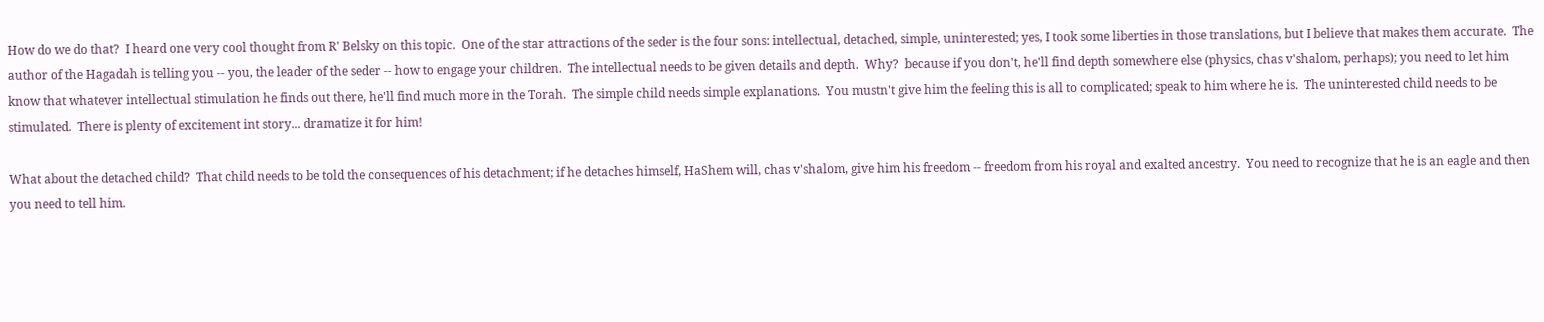How do we do that?  I heard one very cool thought from R' Belsky on this topic.  One of the star attractions of the seder is the four sons: intellectual, detached, simple, uninterested; yes, I took some liberties in those translations, but I believe that makes them accurate.  The author of the Hagadah is telling you -- you, the leader of the seder -- how to engage your children.  The intellectual needs to be given details and depth.  Why?  because if you don't, he'll find depth somewhere else (physics, chas v'shalom, perhaps); you need to let him know that whatever intellectual stimulation he finds out there, he'll find much more in the Torah.  The simple child needs simple explanations.  You mustn't give him the feeling this is all to complicated; speak to him where he is.  The uninterested child needs to be stimulated.  There is plenty of excitement int story... dramatize it for him!

What about the detached child?  That child needs to be told the consequences of his detachment; if he detaches himself, HaShem will, chas v'shalom, give him his freedom -- freedom from his royal and exalted ancestry.  You need to recognize that he is an eagle and then you need to tell him.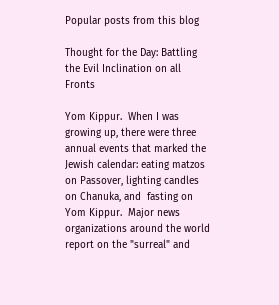Popular posts from this blog

Thought for the Day: Battling the Evil Inclination on all Fronts

Yom Kippur.  When I was growing up, there were three annual events that marked the Jewish calendar: eating matzos on Passover, lighting candles on Chanuka, and  fasting on Yom Kippur.  Major news organizations around the world report on the "surreal" and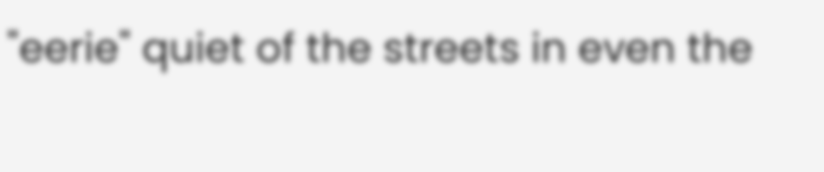"eerie" quiet of the streets in even the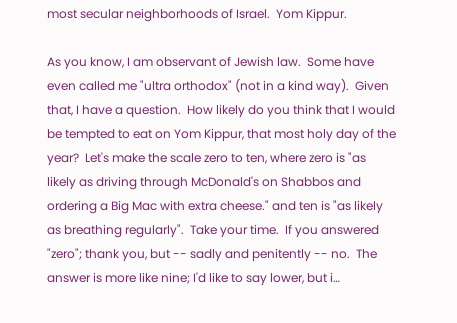most secular neighborhoods of Israel.  Yom Kippur.

As you know, I am observant of Jewish law.  Some have even called me "ultra orthodox" (not in a kind way).  Given that, I have a question.  How likely do you think that I would be tempted to eat on Yom Kippur, that most holy day of the year?  Let's make the scale zero to ten, where zero is "as likely as driving through McDonald's on Shabbos and ordering a Big Mac with extra cheese." and ten is "as likely as breathing regularly".  Take your time.  If you answered "zero"; thank you, but -- sadly and penitently -- no.  The answer is more like nine; I'd like to say lower, but i…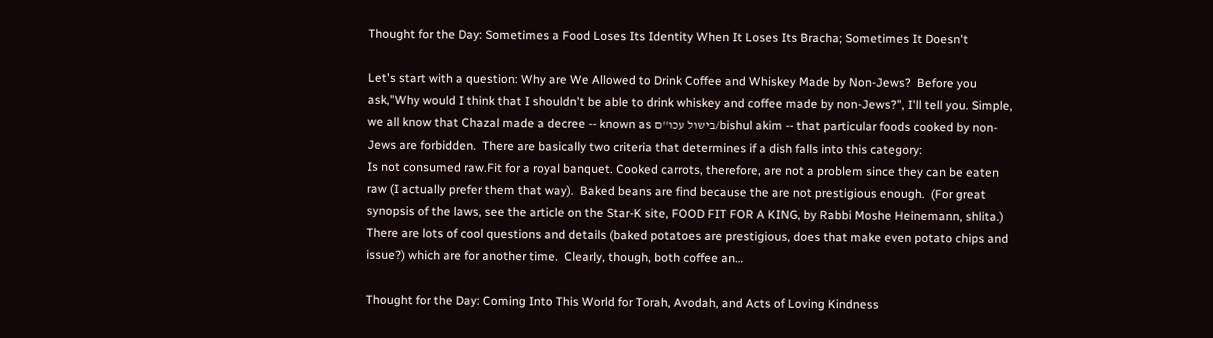Thought for the Day: Sometimes a Food Loses Its Identity When It Loses Its Bracha; Sometimes It Doesn't

Let's start with a question: Why are We Allowed to Drink Coffee and Whiskey Made by Non-Jews?  Before you ask,"Why would I think that I shouldn't be able to drink whiskey and coffee made by non-Jews?", I'll tell you. Simple, we all know that Chazal made a decree -- known as בישול עכו''ם/bishul akim -- that particular foods cooked by non-Jews are forbidden.  There are basically two criteria that determines if a dish falls into this category:
Is not consumed raw.Fit for a royal banquet. Cooked carrots, therefore, are not a problem since they can be eaten raw (I actually prefer them that way).  Baked beans are find because the are not prestigious enough.  (For great synopsis of the laws, see the article on the Star-K site, FOOD FIT FOR A KING, by Rabbi Moshe Heinemann, shlita.)  There are lots of cool questions and details (baked potatoes are prestigious, does that make even potato chips and issue?) which are for another time.  Clearly, though, both coffee an…

Thought for the Day: Coming Into This World for Torah, Avodah, and Acts of Loving Kindness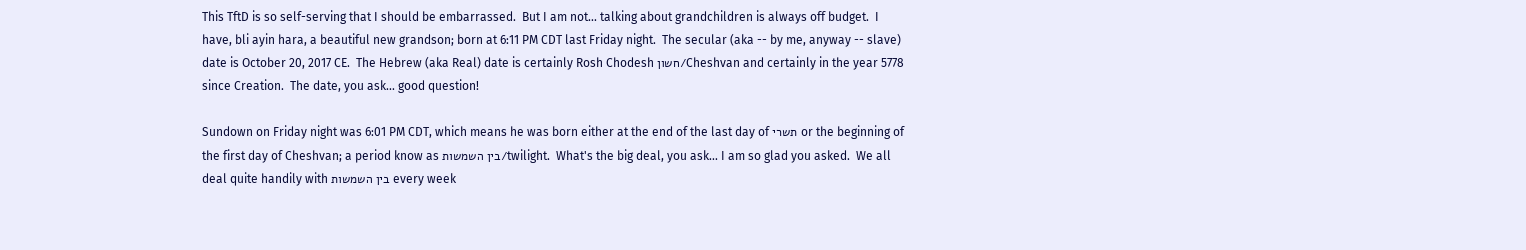This TftD is so self-serving that I should be embarrassed.  But I am not... talking about grandchildren is always off budget.  I have, bli ayin hara, a beautiful new grandson; born at 6:11 PM CDT last Friday night.  The secular (aka -- by me, anyway -- slave) date is October 20, 2017 CE.  The Hebrew (aka Real) date is certainly Rosh Chodesh חשון/Cheshvan and certainly in the year 5778 since Creation.  The date, you ask... good question!

Sundown on Friday night was 6:01 PM CDT, which means he was born either at the end of the last day of תשרי or the beginning of the first day of Cheshvan; a period know as בין השמשות/twilight.  What's the big deal, you ask... I am so glad you asked.  We all deal quite handily with בין השמשות every week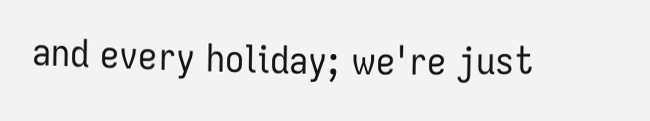and every holiday; we're just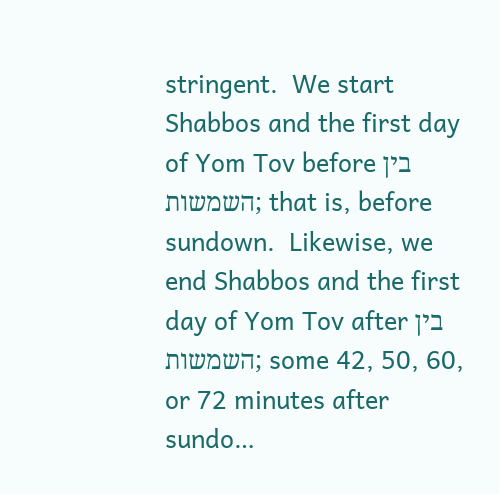stringent.  We start Shabbos and the first day of Yom Tov before בין השמשות; that is, before sundown.  Likewise, we end Shabbos and the first day of Yom Tov after בין השמשות; some 42, 50, 60, or 72 minutes after sundo…